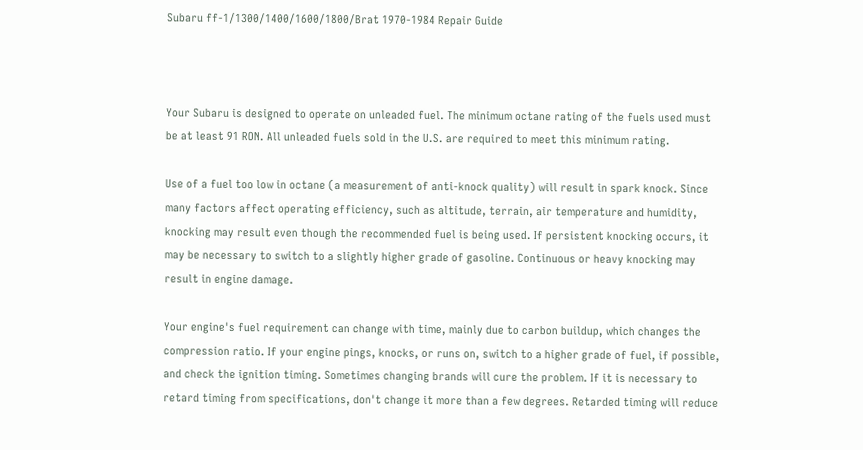Subaru ff-1/1300/1400/1600/1800/Brat 1970-1984 Repair Guide



Your Subaru is designed to operate on unleaded fuel. The minimum octane rating of the fuels used must be at least 91 RON. All unleaded fuels sold in the U.S. are required to meet this minimum rating.

Use of a fuel too low in octane (a measurement of anti-knock quality) will result in spark knock. Since many factors affect operating efficiency, such as altitude, terrain, air temperature and humidity, knocking may result even though the recommended fuel is being used. If persistent knocking occurs, it may be necessary to switch to a slightly higher grade of gasoline. Continuous or heavy knocking may result in engine damage.

Your engine's fuel requirement can change with time, mainly due to carbon buildup, which changes the compression ratio. If your engine pings, knocks, or runs on, switch to a higher grade of fuel, if possible, and check the ignition timing. Sometimes changing brands will cure the problem. If it is necessary to retard timing from specifications, don't change it more than a few degrees. Retarded timing will reduce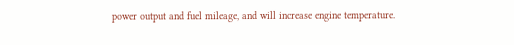power output and fuel mileage, and will increase engine temperature.